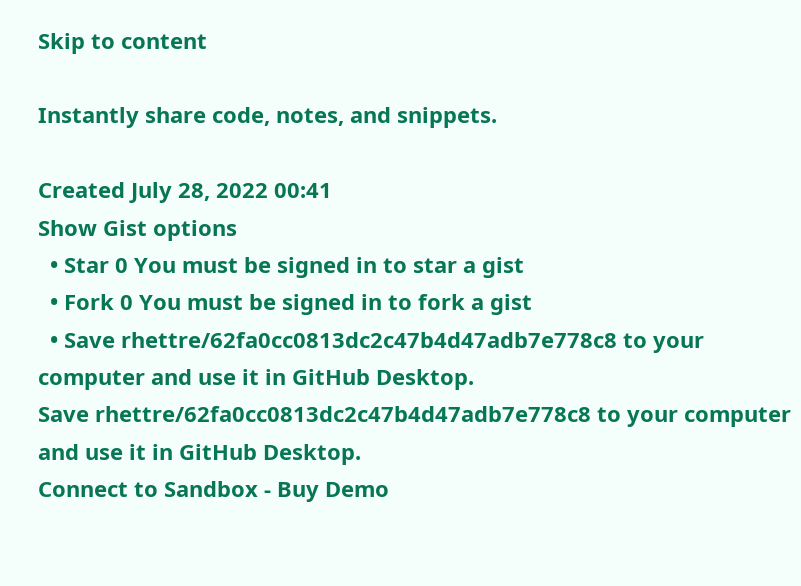Skip to content

Instantly share code, notes, and snippets.

Created July 28, 2022 00:41
Show Gist options
  • Star 0 You must be signed in to star a gist
  • Fork 0 You must be signed in to fork a gist
  • Save rhettre/62fa0cc0813dc2c47b4d47adb7e778c8 to your computer and use it in GitHub Desktop.
Save rhettre/62fa0cc0813dc2c47b4d47adb7e778c8 to your computer and use it in GitHub Desktop.
Connect to Sandbox - Buy Demo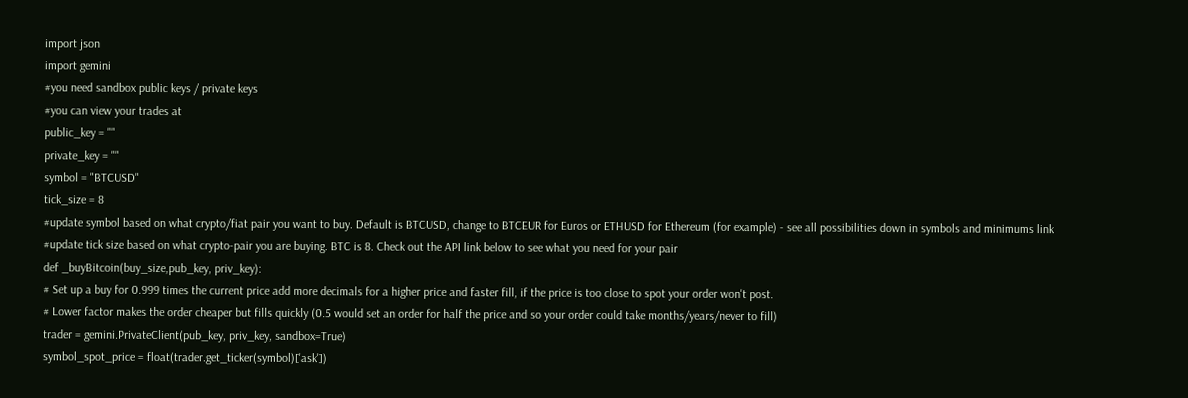import json
import gemini
#you need sandbox public keys / private keys
#you can view your trades at
public_key = ""
private_key = ""
symbol = "BTCUSD"
tick_size = 8
#update symbol based on what crypto/fiat pair you want to buy. Default is BTCUSD, change to BTCEUR for Euros or ETHUSD for Ethereum (for example) - see all possibilities down in symbols and minimums link
#update tick size based on what crypto-pair you are buying. BTC is 8. Check out the API link below to see what you need for your pair
def _buyBitcoin(buy_size,pub_key, priv_key):
# Set up a buy for 0.999 times the current price add more decimals for a higher price and faster fill, if the price is too close to spot your order won't post.
# Lower factor makes the order cheaper but fills quickly (0.5 would set an order for half the price and so your order could take months/years/never to fill)
trader = gemini.PrivateClient(pub_key, priv_key, sandbox=True)
symbol_spot_price = float(trader.get_ticker(symbol)['ask'])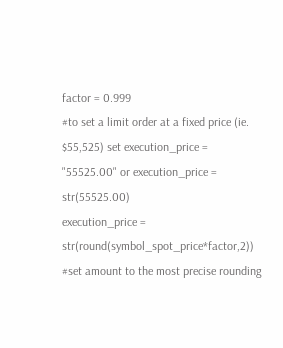factor = 0.999
#to set a limit order at a fixed price (ie. $55,525) set execution_price = "55525.00" or execution_price = str(55525.00)
execution_price = str(round(symbol_spot_price*factor,2))
#set amount to the most precise rounding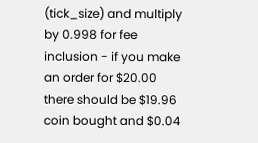(tick_size) and multiply by 0.998 for fee inclusion - if you make an order for $20.00 there should be $19.96 coin bought and $0.04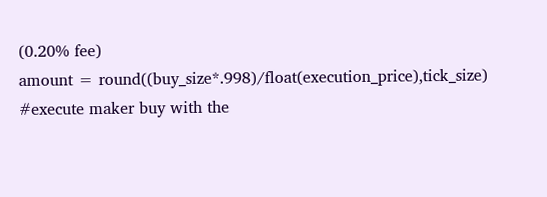(0.20% fee)
amount = round((buy_size*.998)/float(execution_price),tick_size)
#execute maker buy with the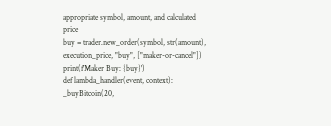appropriate symbol, amount, and calculated price
buy = trader.new_order(symbol, str(amount), execution_price, "buy", ["maker-or-cancel"])
print(f'Maker Buy: {buy}')
def lambda_handler(event, context):
_buyBitcoin(20,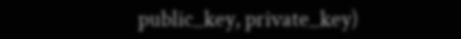public_key, private_key)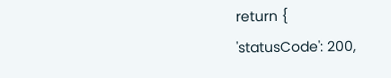return {
'statusCode': 200,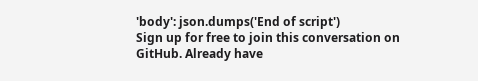'body': json.dumps('End of script')
Sign up for free to join this conversation on GitHub. Already have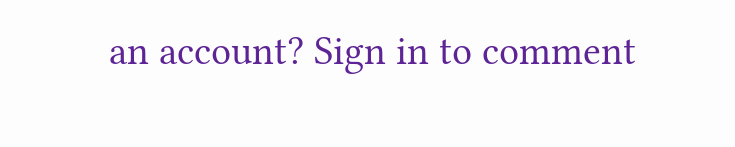an account? Sign in to comment